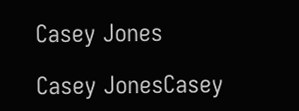Casey Jones

Casey JonesCasey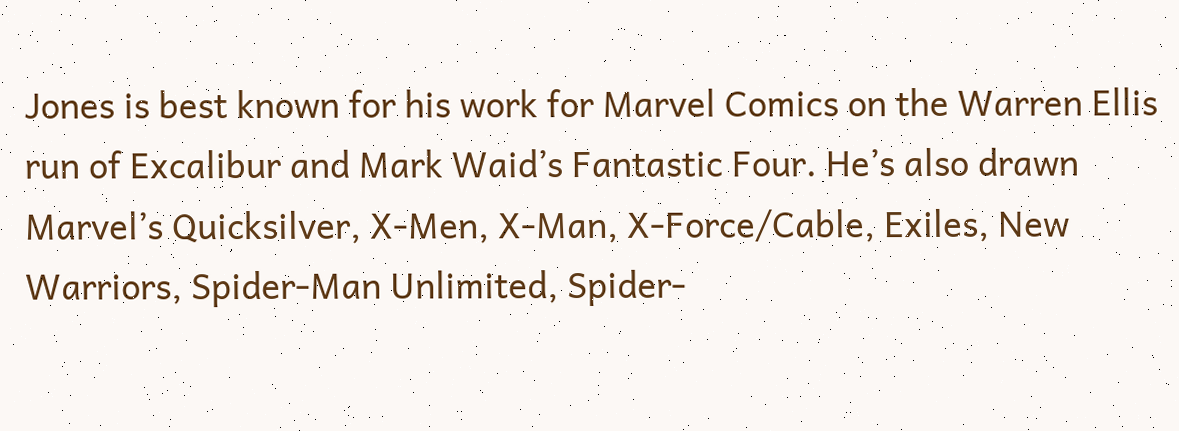Jones is best known for his work for Marvel Comics on the Warren Ellis run of Excalibur and Mark Waid’s Fantastic Four. He’s also drawn Marvel’s Quicksilver, X-Men, X-Man, X-Force/Cable, Exiles, New Warriors, Spider-Man Unlimited, Spider-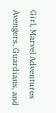Girl, Marvel Adventures Avengers, Guardians, and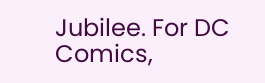Jubilee. For DC Comics,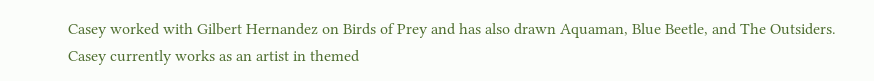Casey worked with Gilbert Hernandez on Birds of Prey and has also drawn Aquaman, Blue Beetle, and The Outsiders. Casey currently works as an artist in themed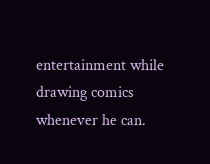entertainment while drawing comics whenever he can.